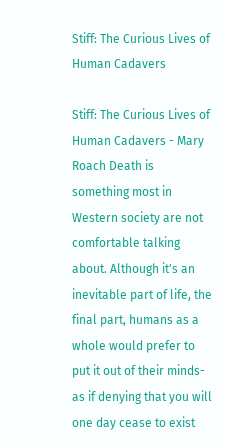Stiff: The Curious Lives of Human Cadavers

Stiff: The Curious Lives of Human Cadavers - Mary Roach Death is something most in Western society are not comfortable talking about. Although it's an inevitable part of life, the final part, humans as a whole would prefer to put it out of their minds- as if denying that you will one day cease to exist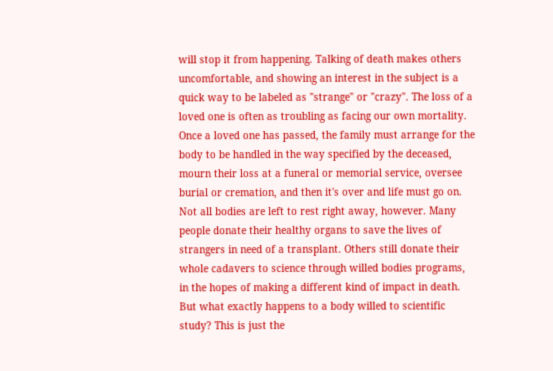will stop it from happening. Talking of death makes others uncomfortable, and showing an interest in the subject is a quick way to be labeled as "strange" or "crazy". The loss of a loved one is often as troubling as facing our own mortality. Once a loved one has passed, the family must arrange for the body to be handled in the way specified by the deceased, mourn their loss at a funeral or memorial service, oversee burial or cremation, and then it's over and life must go on. Not all bodies are left to rest right away, however. Many people donate their healthy organs to save the lives of strangers in need of a transplant. Others still donate their whole cadavers to science through willed bodies programs, in the hopes of making a different kind of impact in death. But what exactly happens to a body willed to scientific study? This is just the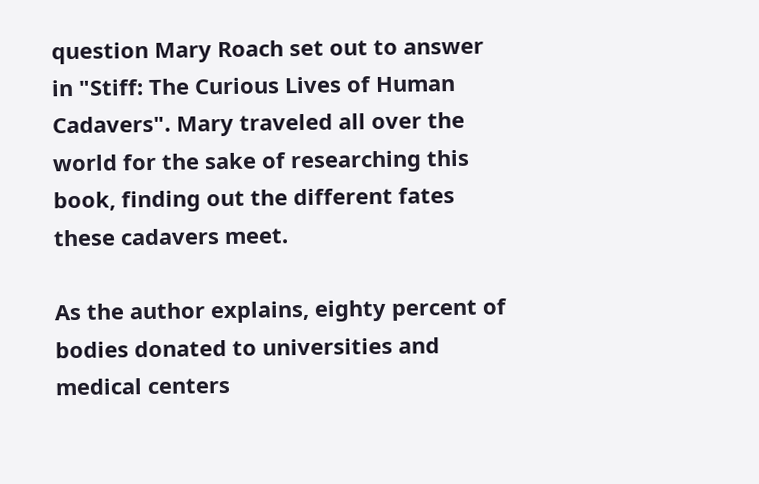question Mary Roach set out to answer in "Stiff: The Curious Lives of Human Cadavers". Mary traveled all over the world for the sake of researching this book, finding out the different fates these cadavers meet.

As the author explains, eighty percent of bodies donated to universities and medical centers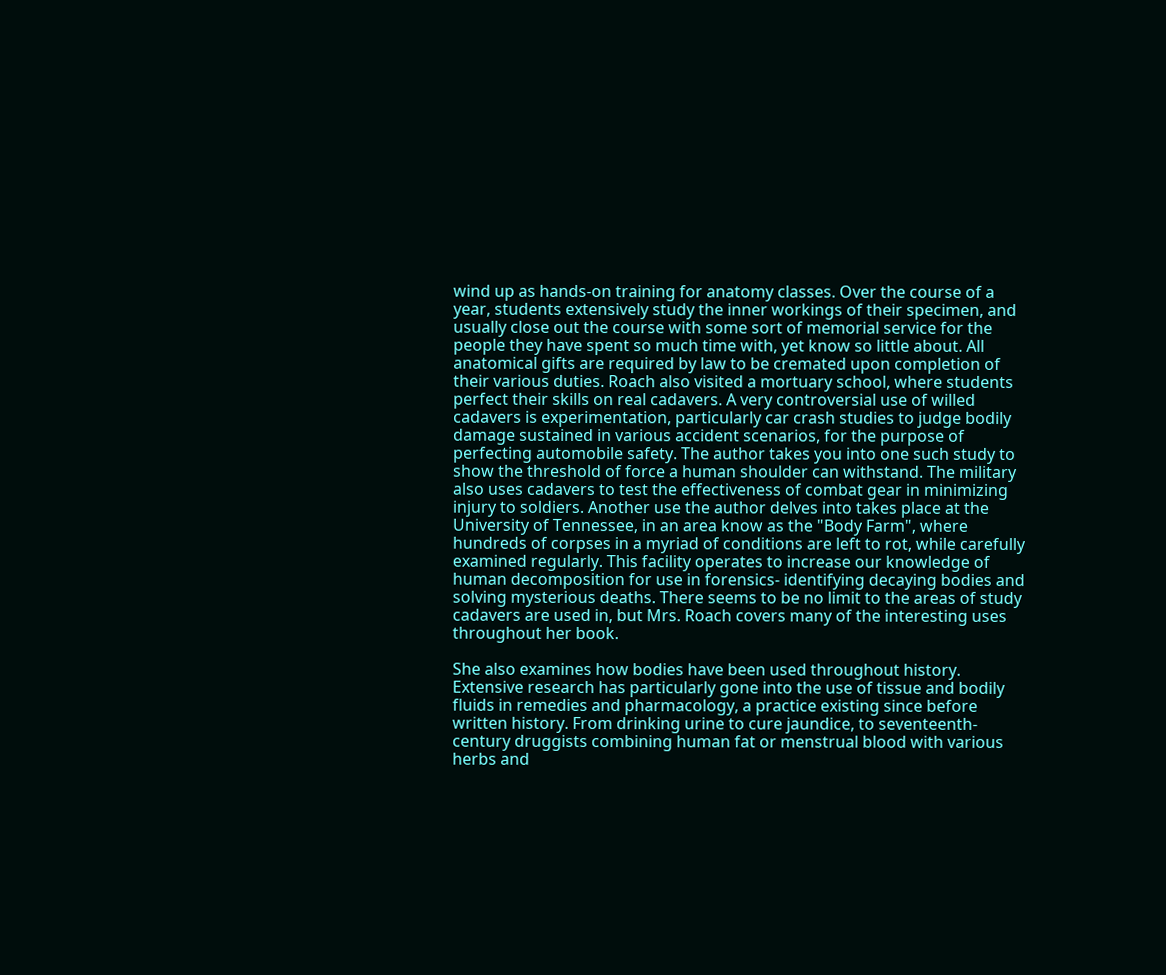wind up as hands-on training for anatomy classes. Over the course of a year, students extensively study the inner workings of their specimen, and usually close out the course with some sort of memorial service for the people they have spent so much time with, yet know so little about. All anatomical gifts are required by law to be cremated upon completion of their various duties. Roach also visited a mortuary school, where students perfect their skills on real cadavers. A very controversial use of willed cadavers is experimentation, particularly car crash studies to judge bodily damage sustained in various accident scenarios, for the purpose of perfecting automobile safety. The author takes you into one such study to show the threshold of force a human shoulder can withstand. The military also uses cadavers to test the effectiveness of combat gear in minimizing injury to soldiers. Another use the author delves into takes place at the University of Tennessee, in an area know as the "Body Farm", where hundreds of corpses in a myriad of conditions are left to rot, while carefully examined regularly. This facility operates to increase our knowledge of human decomposition for use in forensics- identifying decaying bodies and solving mysterious deaths. There seems to be no limit to the areas of study cadavers are used in, but Mrs. Roach covers many of the interesting uses throughout her book.

She also examines how bodies have been used throughout history. Extensive research has particularly gone into the use of tissue and bodily fluids in remedies and pharmacology, a practice existing since before written history. From drinking urine to cure jaundice, to seventeenth-century druggists combining human fat or menstrual blood with various herbs and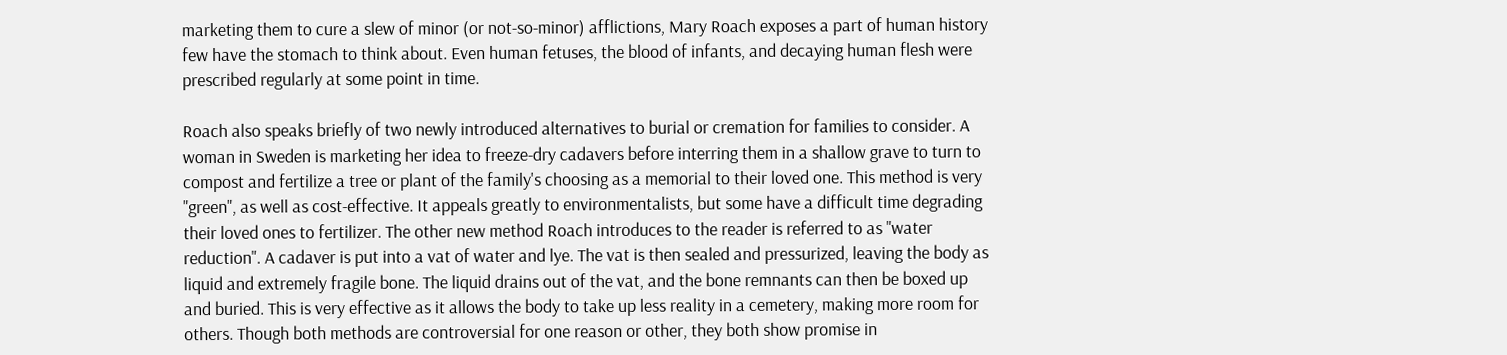marketing them to cure a slew of minor (or not-so-minor) afflictions, Mary Roach exposes a part of human history few have the stomach to think about. Even human fetuses, the blood of infants, and decaying human flesh were prescribed regularly at some point in time.

Roach also speaks briefly of two newly introduced alternatives to burial or cremation for families to consider. A woman in Sweden is marketing her idea to freeze-dry cadavers before interring them in a shallow grave to turn to compost and fertilize a tree or plant of the family's choosing as a memorial to their loved one. This method is very "green", as well as cost-effective. It appeals greatly to environmentalists, but some have a difficult time degrading their loved ones to fertilizer. The other new method Roach introduces to the reader is referred to as "water reduction". A cadaver is put into a vat of water and lye. The vat is then sealed and pressurized, leaving the body as liquid and extremely fragile bone. The liquid drains out of the vat, and the bone remnants can then be boxed up and buried. This is very effective as it allows the body to take up less reality in a cemetery, making more room for others. Though both methods are controversial for one reason or other, they both show promise in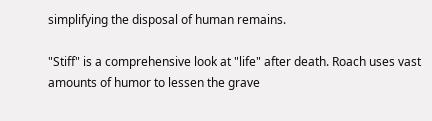simplifying the disposal of human remains.

"Stiff" is a comprehensive look at "life" after death. Roach uses vast amounts of humor to lessen the grave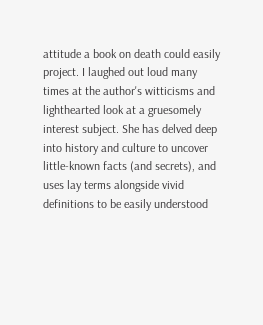attitude a book on death could easily project. I laughed out loud many times at the author's witticisms and lighthearted look at a gruesomely interest subject. She has delved deep into history and culture to uncover little-known facts (and secrets), and uses lay terms alongside vivid definitions to be easily understood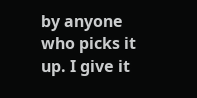by anyone who picks it up. I give it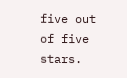five out of five stars.